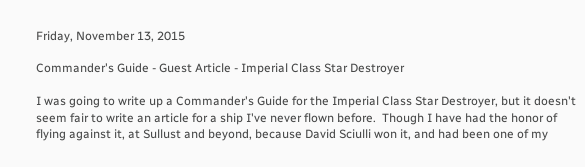Friday, November 13, 2015

Commander's Guide - Guest Article - Imperial Class Star Destroyer

I was going to write up a Commander's Guide for the Imperial Class Star Destroyer, but it doesn't seem fair to write an article for a ship I've never flown before.  Though I have had the honor of flying against it, at Sullust and beyond, because David Sciulli won it, and had been one of my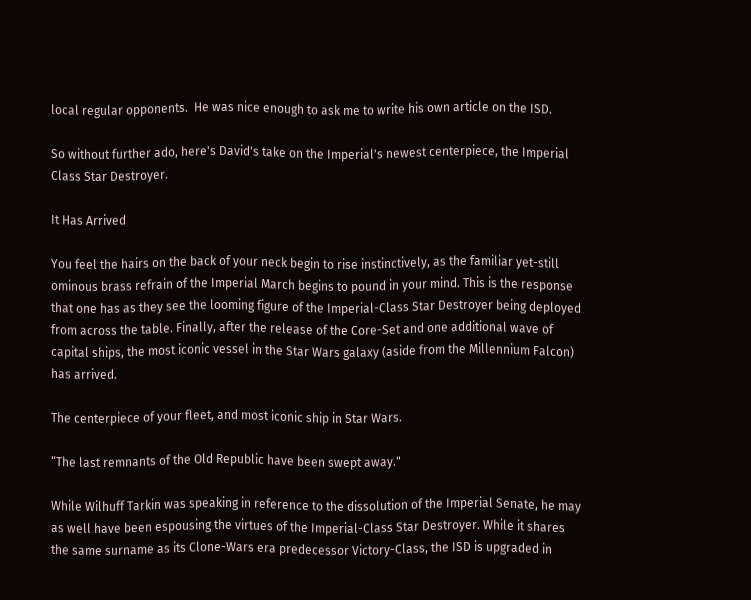local regular opponents.  He was nice enough to ask me to write his own article on the ISD.

So without further ado, here's David's take on the Imperial's newest centerpiece, the Imperial Class Star Destroyer.

It Has Arrived

You feel the hairs on the back of your neck begin to rise instinctively, as the familiar yet-still ominous brass refrain of the Imperial March begins to pound in your mind. This is the response that one has as they see the looming figure of the Imperial-Class Star Destroyer being deployed from across the table. Finally, after the release of the Core-Set and one additional wave of capital ships, the most iconic vessel in the Star Wars galaxy (aside from the Millennium Falcon) has arrived.

The centerpiece of your fleet, and most iconic ship in Star Wars.

“The last remnants of the Old Republic have been swept away."

While Wilhuff Tarkin was speaking in reference to the dissolution of the Imperial Senate, he may as well have been espousing the virtues of the Imperial-Class Star Destroyer. While it shares the same surname as its Clone-Wars era predecessor Victory-Class, the ISD is upgraded in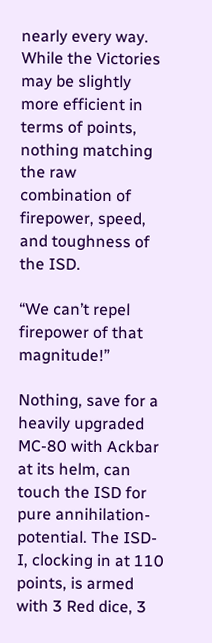nearly every way. While the Victories may be slightly more efficient in terms of points, nothing matching the raw combination of firepower, speed, and toughness of the ISD.

“We can’t repel firepower of that magnitude!”

Nothing, save for a heavily upgraded MC-80 with Ackbar at its helm, can touch the ISD for pure annihilation-potential. The ISD-I, clocking in at 110 points, is armed with 3 Red dice, 3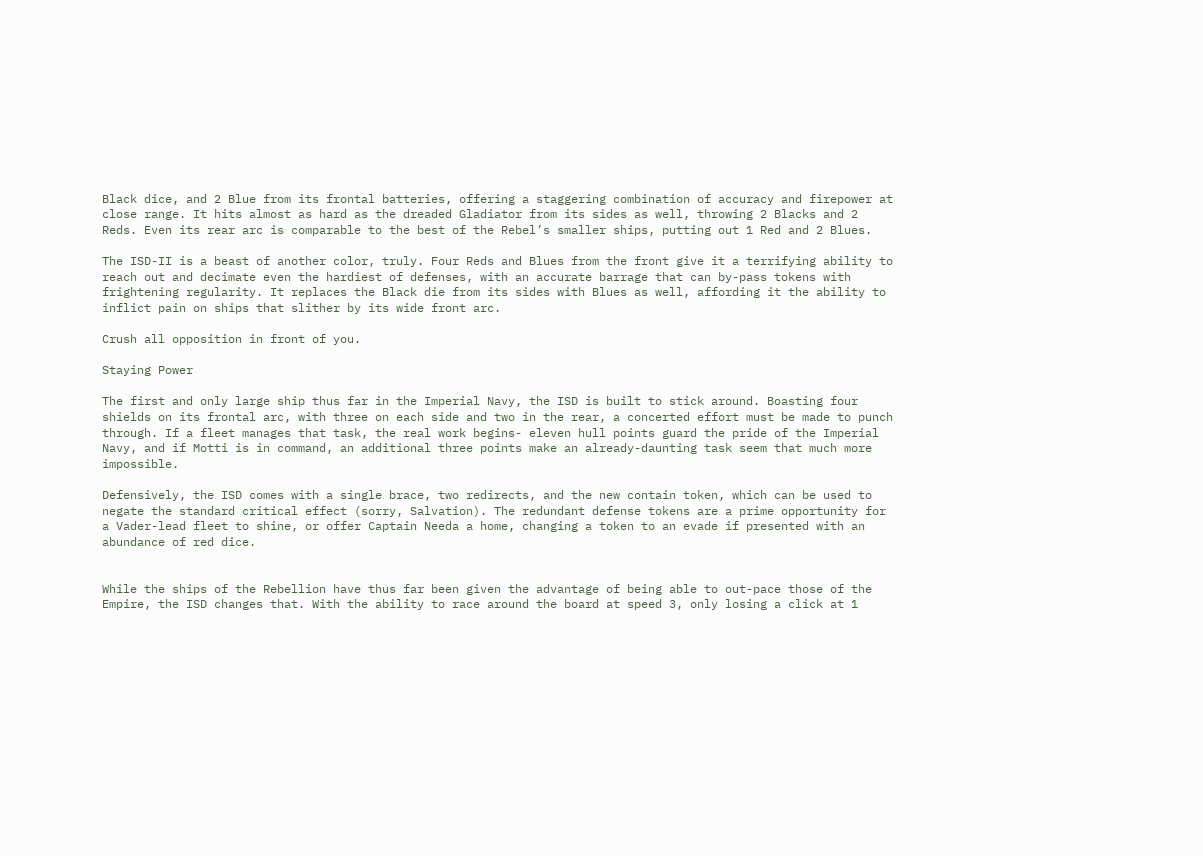Black dice, and 2 Blue from its frontal batteries, offering a staggering combination of accuracy and firepower at close range. It hits almost as hard as the dreaded Gladiator from its sides as well, throwing 2 Blacks and 2 Reds. Even its rear arc is comparable to the best of the Rebel’s smaller ships, putting out 1 Red and 2 Blues.

The ISD-II is a beast of another color, truly. Four Reds and Blues from the front give it a terrifying ability to reach out and decimate even the hardiest of defenses, with an accurate barrage that can by-pass tokens with frightening regularity. It replaces the Black die from its sides with Blues as well, affording it the ability to inflict pain on ships that slither by its wide front arc.

Crush all opposition in front of you.

Staying Power

The first and only large ship thus far in the Imperial Navy, the ISD is built to stick around. Boasting four shields on its frontal arc, with three on each side and two in the rear, a concerted effort must be made to punch through. If a fleet manages that task, the real work begins- eleven hull points guard the pride of the Imperial Navy, and if Motti is in command, an additional three points make an already-daunting task seem that much more impossible.

Defensively, the ISD comes with a single brace, two redirects, and the new contain token, which can be used to negate the standard critical effect (sorry, Salvation). The redundant defense tokens are a prime opportunity for a Vader-lead fleet to shine, or offer Captain Needa a home, changing a token to an evade if presented with an abundance of red dice.


While the ships of the Rebellion have thus far been given the advantage of being able to out-pace those of the Empire, the ISD changes that. With the ability to race around the board at speed 3, only losing a click at 1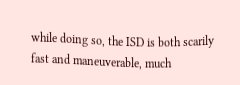while doing so, the ISD is both scarily fast and maneuverable, much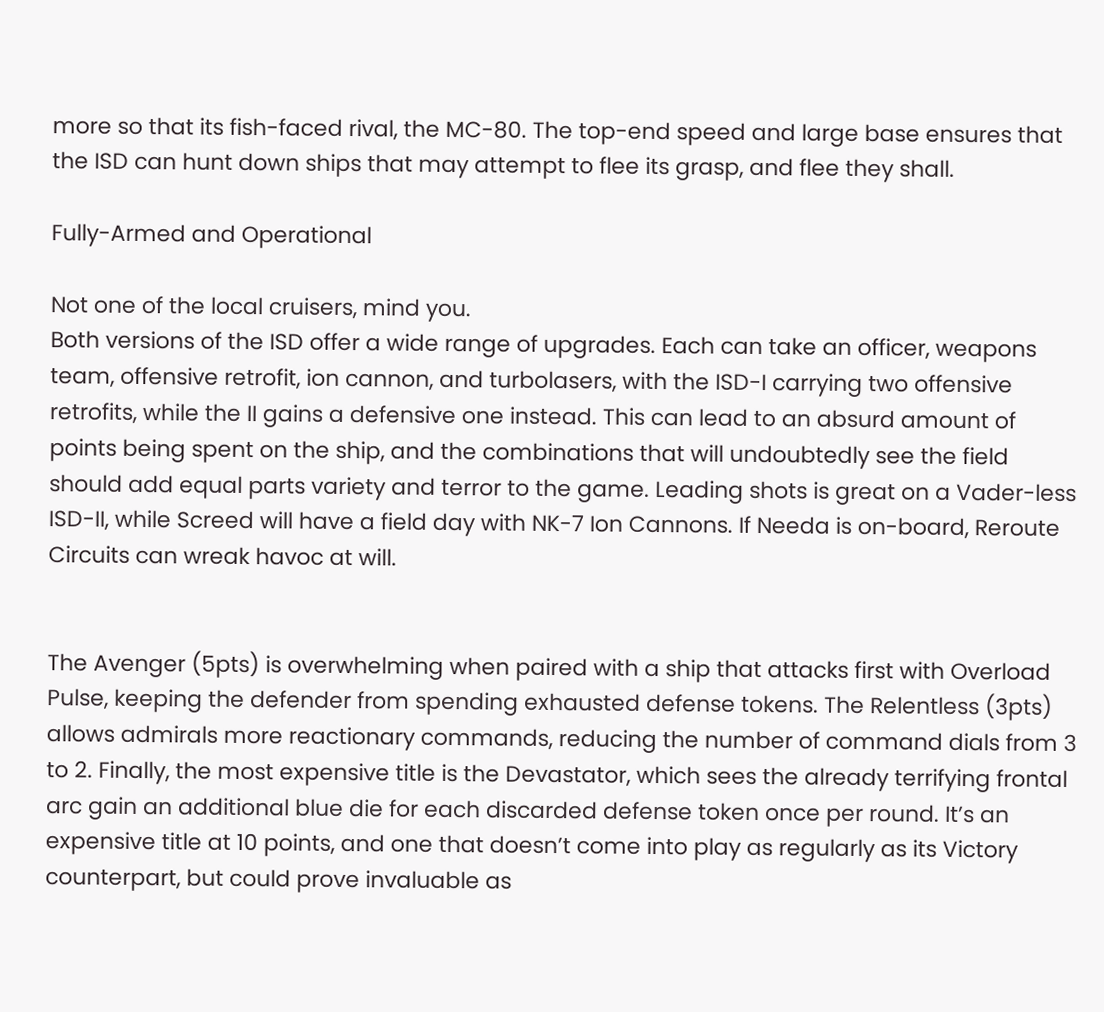more so that its fish-faced rival, the MC-80. The top-end speed and large base ensures that the ISD can hunt down ships that may attempt to flee its grasp, and flee they shall.

Fully-Armed and Operational

Not one of the local cruisers, mind you.
Both versions of the ISD offer a wide range of upgrades. Each can take an officer, weapons team, offensive retrofit, ion cannon, and turbolasers, with the ISD-I carrying two offensive retrofits, while the II gains a defensive one instead. This can lead to an absurd amount of points being spent on the ship, and the combinations that will undoubtedly see the field should add equal parts variety and terror to the game. Leading shots is great on a Vader-less ISD-II, while Screed will have a field day with NK-7 Ion Cannons. If Needa is on-board, Reroute Circuits can wreak havoc at will.


The Avenger (5pts) is overwhelming when paired with a ship that attacks first with Overload Pulse, keeping the defender from spending exhausted defense tokens. The Relentless (3pts) allows admirals more reactionary commands, reducing the number of command dials from 3 to 2. Finally, the most expensive title is the Devastator, which sees the already terrifying frontal arc gain an additional blue die for each discarded defense token once per round. It’s an expensive title at 10 points, and one that doesn’t come into play as regularly as its Victory counterpart, but could prove invaluable as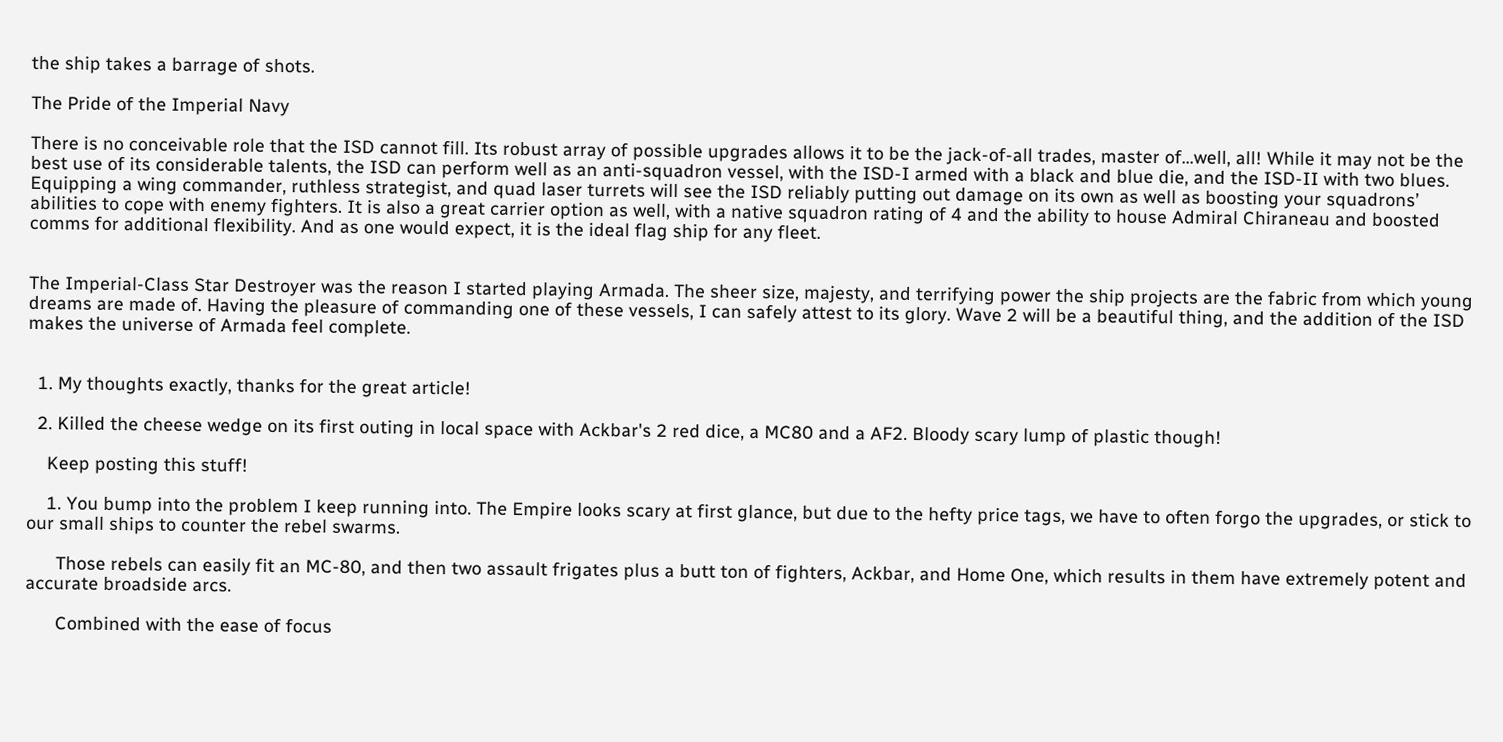the ship takes a barrage of shots.

The Pride of the Imperial Navy

There is no conceivable role that the ISD cannot fill. Its robust array of possible upgrades allows it to be the jack-of-all trades, master of…well, all! While it may not be the best use of its considerable talents, the ISD can perform well as an anti-squadron vessel, with the ISD-I armed with a black and blue die, and the ISD-II with two blues. Equipping a wing commander, ruthless strategist, and quad laser turrets will see the ISD reliably putting out damage on its own as well as boosting your squadrons’ abilities to cope with enemy fighters. It is also a great carrier option as well, with a native squadron rating of 4 and the ability to house Admiral Chiraneau and boosted comms for additional flexibility. And as one would expect, it is the ideal flag ship for any fleet.


The Imperial-Class Star Destroyer was the reason I started playing Armada. The sheer size, majesty, and terrifying power the ship projects are the fabric from which young dreams are made of. Having the pleasure of commanding one of these vessels, I can safely attest to its glory. Wave 2 will be a beautiful thing, and the addition of the ISD makes the universe of Armada feel complete.


  1. My thoughts exactly, thanks for the great article!

  2. Killed the cheese wedge on its first outing in local space with Ackbar's 2 red dice, a MC80 and a AF2. Bloody scary lump of plastic though!

    Keep posting this stuff!

    1. You bump into the problem I keep running into. The Empire looks scary at first glance, but due to the hefty price tags, we have to often forgo the upgrades, or stick to our small ships to counter the rebel swarms.

      Those rebels can easily fit an MC-80, and then two assault frigates plus a butt ton of fighters, Ackbar, and Home One, which results in them have extremely potent and accurate broadside arcs.

      Combined with the ease of focus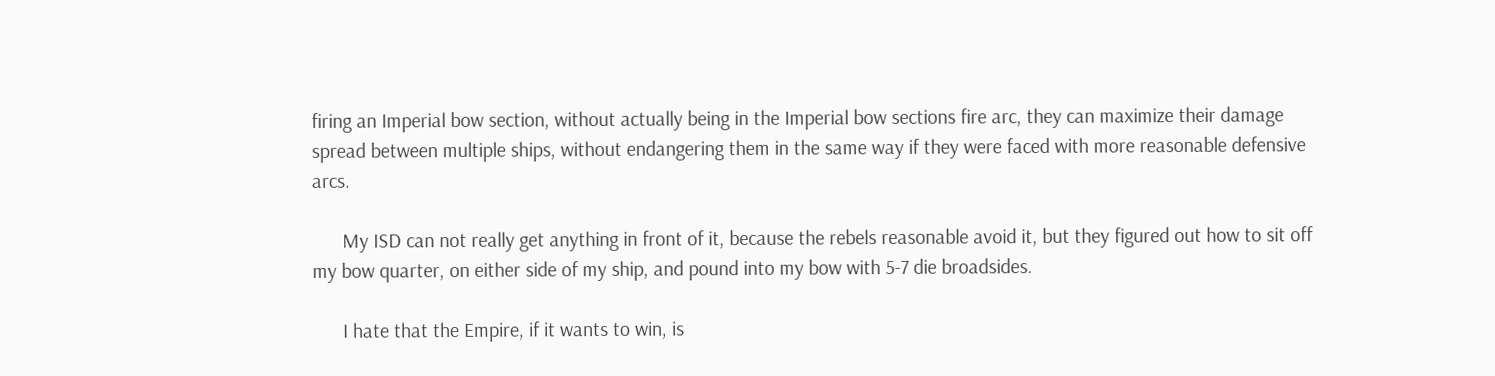firing an Imperial bow section, without actually being in the Imperial bow sections fire arc, they can maximize their damage spread between multiple ships, without endangering them in the same way if they were faced with more reasonable defensive arcs.

      My ISD can not really get anything in front of it, because the rebels reasonable avoid it, but they figured out how to sit off my bow quarter, on either side of my ship, and pound into my bow with 5-7 die broadsides.

      I hate that the Empire, if it wants to win, is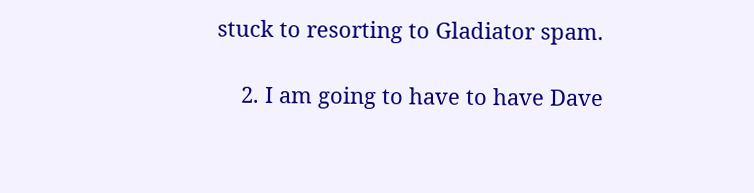stuck to resorting to Gladiator spam.

    2. I am going to have to have Dave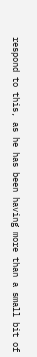respond to this, as he has been having more than a small bit of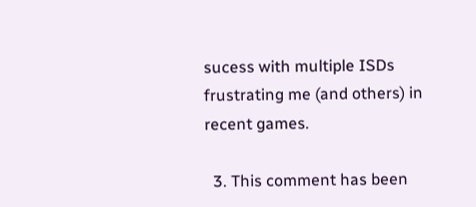sucess with multiple ISDs frustrating me (and others) in recent games.

  3. This comment has been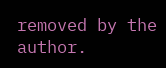removed by the author.